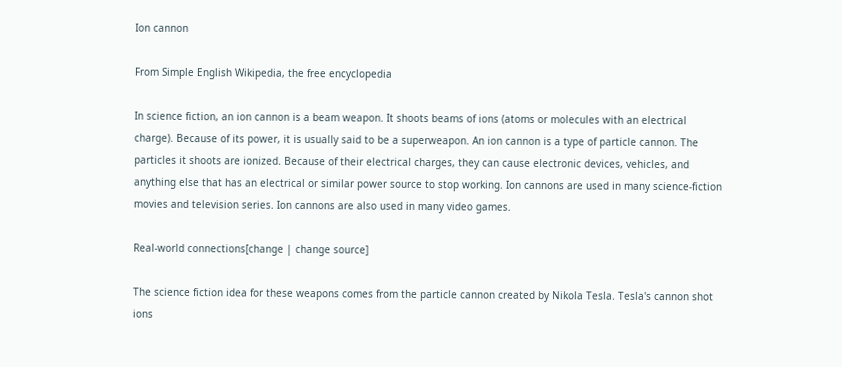Ion cannon

From Simple English Wikipedia, the free encyclopedia

In science fiction, an ion cannon is a beam weapon. It shoots beams of ions (atoms or molecules with an electrical charge). Because of its power, it is usually said to be a superweapon. An ion cannon is a type of particle cannon. The particles it shoots are ionized. Because of their electrical charges, they can cause electronic devices, vehicles, and anything else that has an electrical or similar power source to stop working. Ion cannons are used in many science-fiction movies and television series. Ion cannons are also used in many video games.

Real-world connections[change | change source]

The science fiction idea for these weapons comes from the particle cannon created by Nikola Tesla. Tesla's cannon shot ions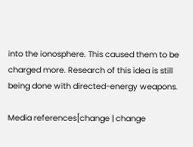into the ionosphere. This caused them to be charged more. Research of this idea is still being done with directed-energy weapons.

Media references[change | change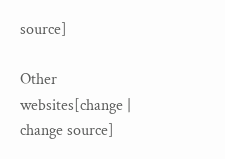source]

Other websites[change | change source]